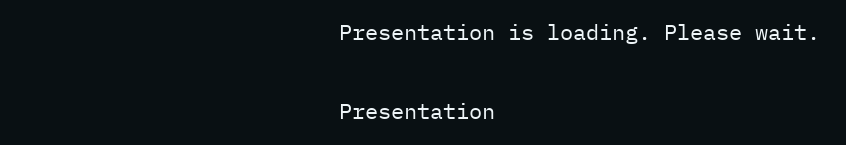Presentation is loading. Please wait.

Presentation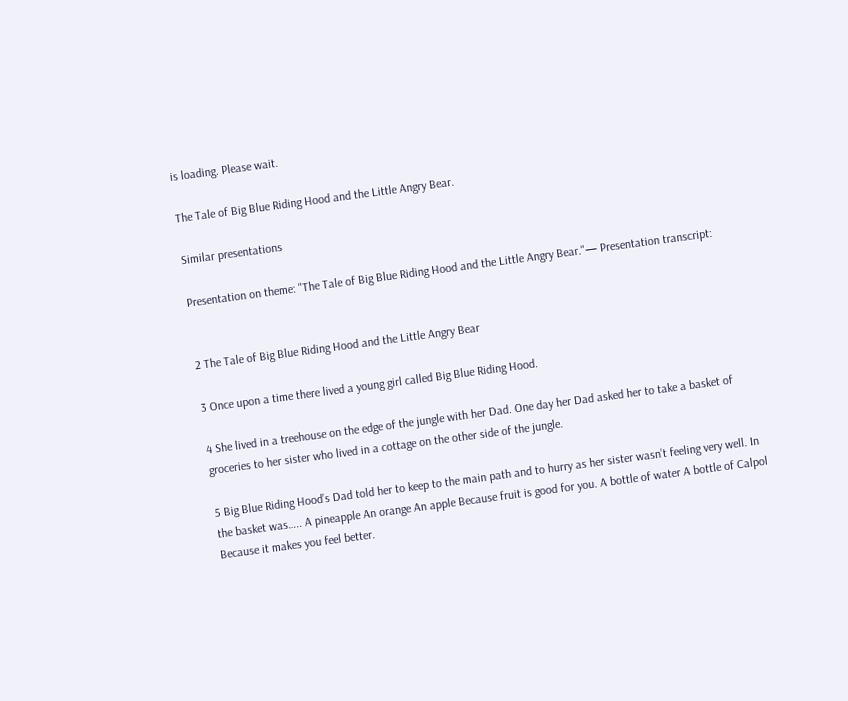is loading. Please wait.

The Tale of Big Blue Riding Hood and the Little Angry Bear.

Similar presentations

Presentation on theme: "The Tale of Big Blue Riding Hood and the Little Angry Bear."— Presentation transcript:


2 The Tale of Big Blue Riding Hood and the Little Angry Bear

3 Once upon a time there lived a young girl called Big Blue Riding Hood.

4 She lived in a treehouse on the edge of the jungle with her Dad. One day her Dad asked her to take a basket of groceries to her sister who lived in a cottage on the other side of the jungle.

5 Big Blue Riding Hood’s Dad told her to keep to the main path and to hurry as her sister wasn’t feeling very well. In the basket was….. A pineapple An orange An apple Because fruit is good for you. A bottle of water A bottle of Calpol Because it makes you feel better.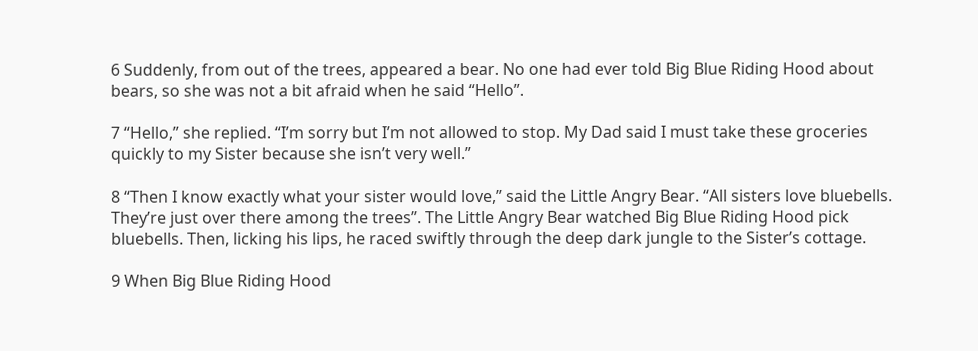6 Suddenly, from out of the trees, appeared a bear. No one had ever told Big Blue Riding Hood about bears, so she was not a bit afraid when he said “Hello”.

7 “Hello,” she replied. “I’m sorry but I’m not allowed to stop. My Dad said I must take these groceries quickly to my Sister because she isn’t very well.”

8 “Then I know exactly what your sister would love,” said the Little Angry Bear. “All sisters love bluebells. They’re just over there among the trees”. The Little Angry Bear watched Big Blue Riding Hood pick bluebells. Then, licking his lips, he raced swiftly through the deep dark jungle to the Sister’s cottage.

9 When Big Blue Riding Hood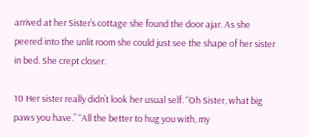arrived at her Sister’s cottage she found the door ajar. As she peered into the unlit room she could just see the shape of her sister in bed. She crept closer.

10 Her sister really didn’t look her usual self. “Oh Sister, what big paws you have.” “All the better to hug you with, my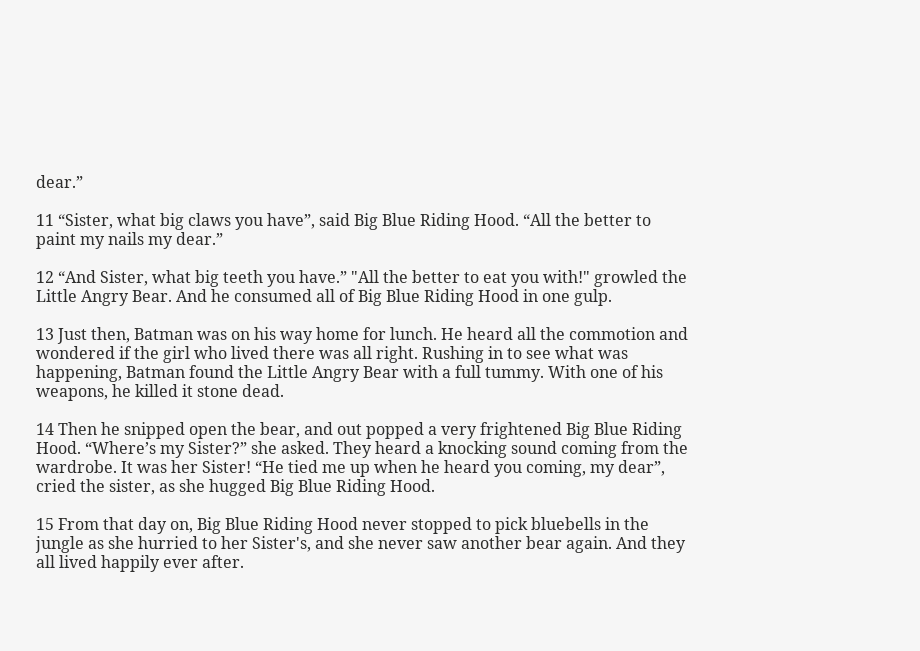dear.”

11 “Sister, what big claws you have”, said Big Blue Riding Hood. “All the better to paint my nails my dear.”

12 “And Sister, what big teeth you have.” "All the better to eat you with!" growled the Little Angry Bear. And he consumed all of Big Blue Riding Hood in one gulp.

13 Just then, Batman was on his way home for lunch. He heard all the commotion and wondered if the girl who lived there was all right. Rushing in to see what was happening, Batman found the Little Angry Bear with a full tummy. With one of his weapons, he killed it stone dead.

14 Then he snipped open the bear, and out popped a very frightened Big Blue Riding Hood. “Where’s my Sister?” she asked. They heard a knocking sound coming from the wardrobe. It was her Sister! “He tied me up when he heard you coming, my dear”, cried the sister, as she hugged Big Blue Riding Hood.

15 From that day on, Big Blue Riding Hood never stopped to pick bluebells in the jungle as she hurried to her Sister's, and she never saw another bear again. And they all lived happily ever after.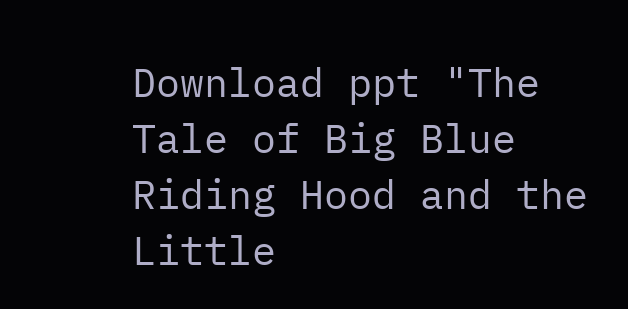Download ppt "The Tale of Big Blue Riding Hood and the Little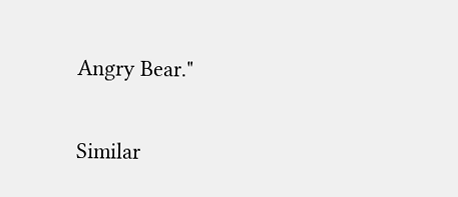Angry Bear."

Similar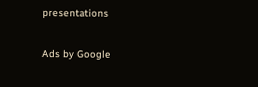presentations

Ads by Google